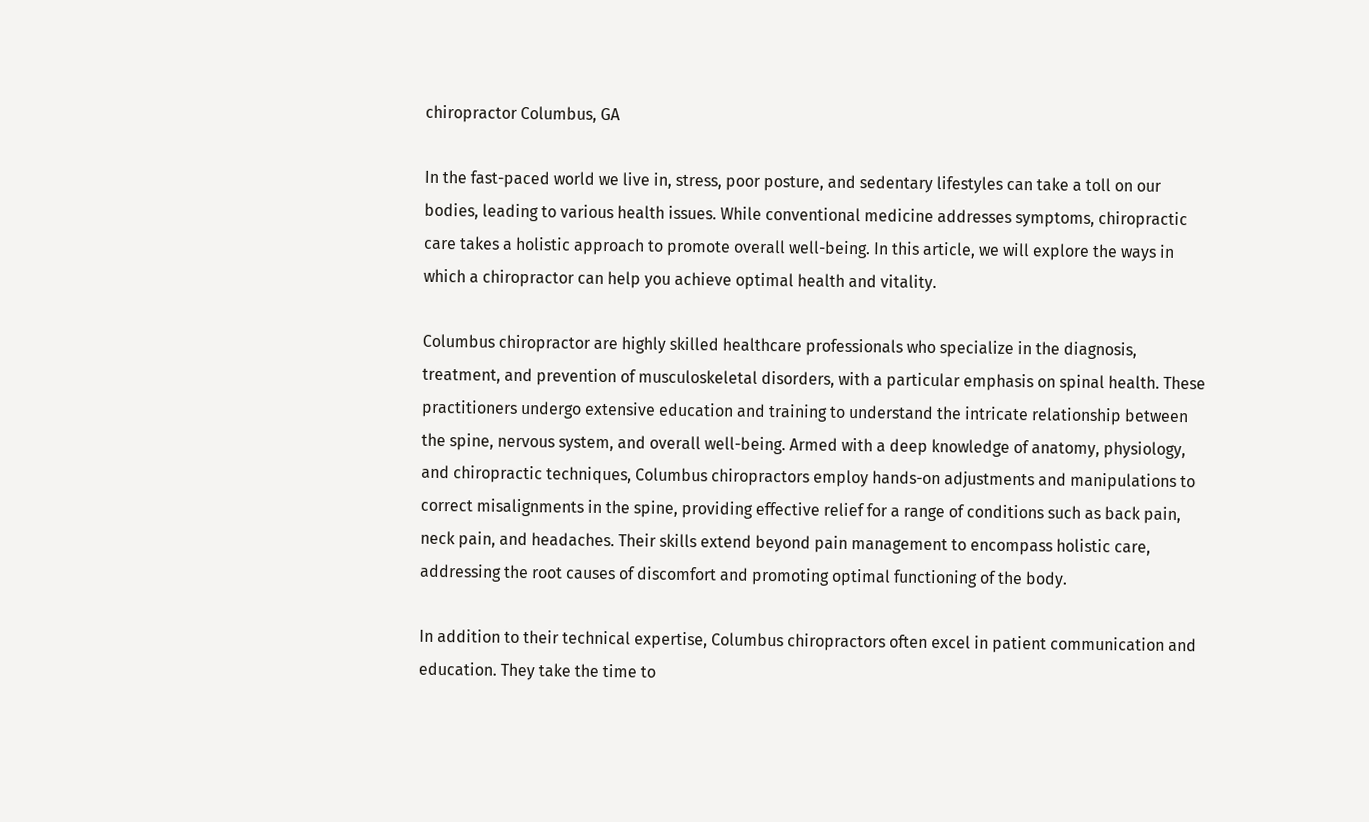chiropractor Columbus, GA

In the fast-paced world we live in, stress, poor posture, and sedentary lifestyles can take a toll on our bodies, leading to various health issues. While conventional medicine addresses symptoms, chiropractic care takes a holistic approach to promote overall well-being. In this article, we will explore the ways in which a chiropractor can help you achieve optimal health and vitality.

Columbus chiropractor are highly skilled healthcare professionals who specialize in the diagnosis, treatment, and prevention of musculoskeletal disorders, with a particular emphasis on spinal health. These practitioners undergo extensive education and training to understand the intricate relationship between the spine, nervous system, and overall well-being. Armed with a deep knowledge of anatomy, physiology, and chiropractic techniques, Columbus chiropractors employ hands-on adjustments and manipulations to correct misalignments in the spine, providing effective relief for a range of conditions such as back pain, neck pain, and headaches. Their skills extend beyond pain management to encompass holistic care, addressing the root causes of discomfort and promoting optimal functioning of the body.

In addition to their technical expertise, Columbus chiropractors often excel in patient communication and education. They take the time to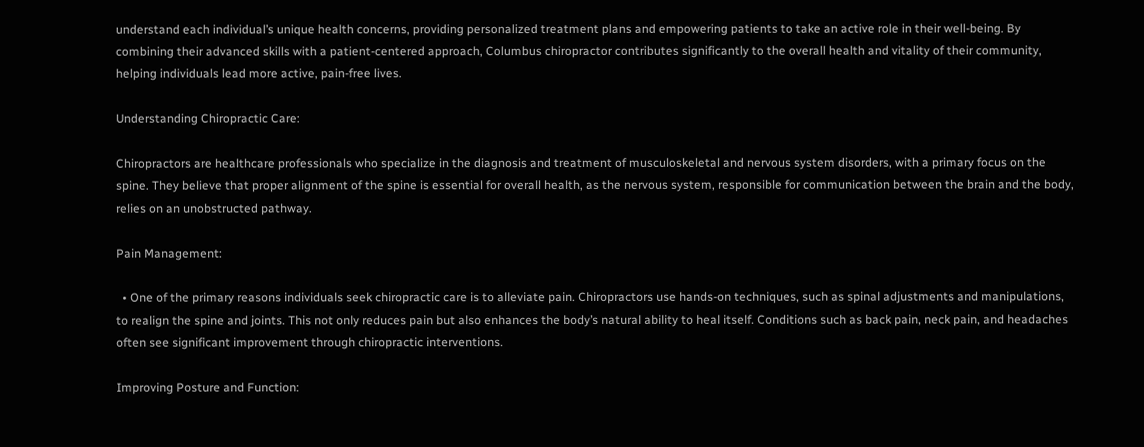understand each individual’s unique health concerns, providing personalized treatment plans and empowering patients to take an active role in their well-being. By combining their advanced skills with a patient-centered approach, Columbus chiropractor contributes significantly to the overall health and vitality of their community, helping individuals lead more active, pain-free lives.

Understanding Chiropractic Care:

Chiropractors are healthcare professionals who specialize in the diagnosis and treatment of musculoskeletal and nervous system disorders, with a primary focus on the spine. They believe that proper alignment of the spine is essential for overall health, as the nervous system, responsible for communication between the brain and the body, relies on an unobstructed pathway.

Pain Management:

  • One of the primary reasons individuals seek chiropractic care is to alleviate pain. Chiropractors use hands-on techniques, such as spinal adjustments and manipulations, to realign the spine and joints. This not only reduces pain but also enhances the body’s natural ability to heal itself. Conditions such as back pain, neck pain, and headaches often see significant improvement through chiropractic interventions.

Improving Posture and Function: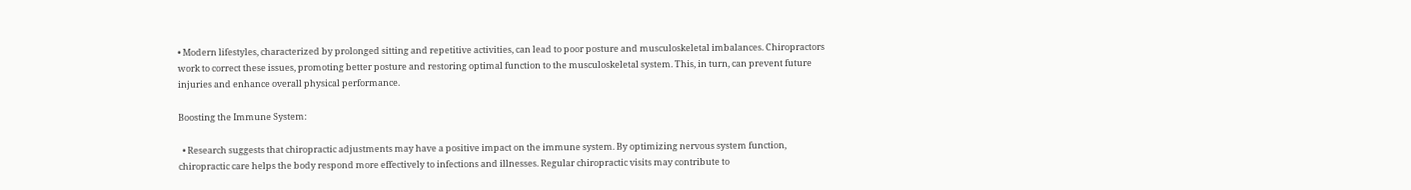• Modern lifestyles, characterized by prolonged sitting and repetitive activities, can lead to poor posture and musculoskeletal imbalances. Chiropractors work to correct these issues, promoting better posture and restoring optimal function to the musculoskeletal system. This, in turn, can prevent future injuries and enhance overall physical performance.

Boosting the Immune System:

  • Research suggests that chiropractic adjustments may have a positive impact on the immune system. By optimizing nervous system function, chiropractic care helps the body respond more effectively to infections and illnesses. Regular chiropractic visits may contribute to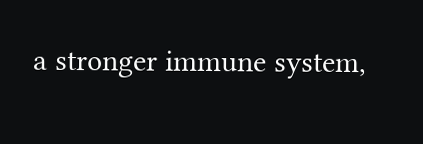a stronger immune system,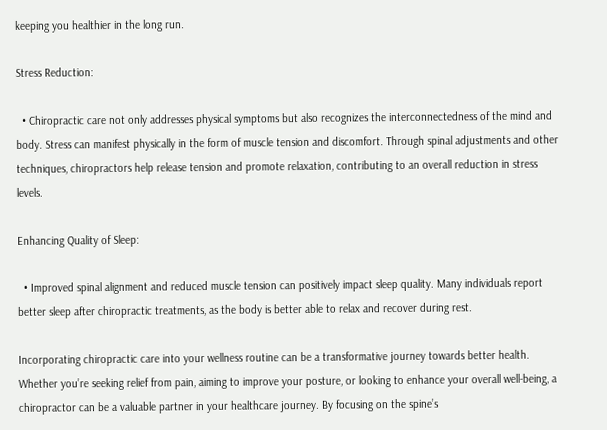keeping you healthier in the long run.

Stress Reduction:

  • Chiropractic care not only addresses physical symptoms but also recognizes the interconnectedness of the mind and body. Stress can manifest physically in the form of muscle tension and discomfort. Through spinal adjustments and other techniques, chiropractors help release tension and promote relaxation, contributing to an overall reduction in stress levels.

Enhancing Quality of Sleep:

  • Improved spinal alignment and reduced muscle tension can positively impact sleep quality. Many individuals report better sleep after chiropractic treatments, as the body is better able to relax and recover during rest.

Incorporating chiropractic care into your wellness routine can be a transformative journey towards better health. Whether you’re seeking relief from pain, aiming to improve your posture, or looking to enhance your overall well-being, a chiropractor can be a valuable partner in your healthcare journey. By focusing on the spine’s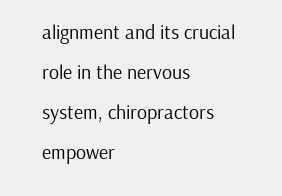alignment and its crucial role in the nervous system, chiropractors empower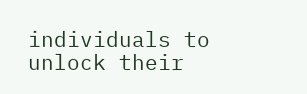individuals to unlock their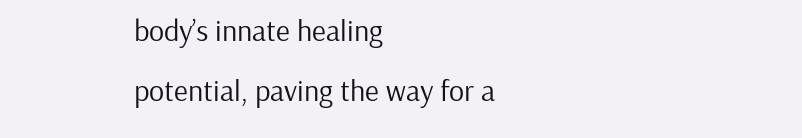body’s innate healing potential, paving the way for a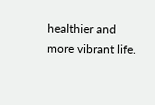healthier and more vibrant life.